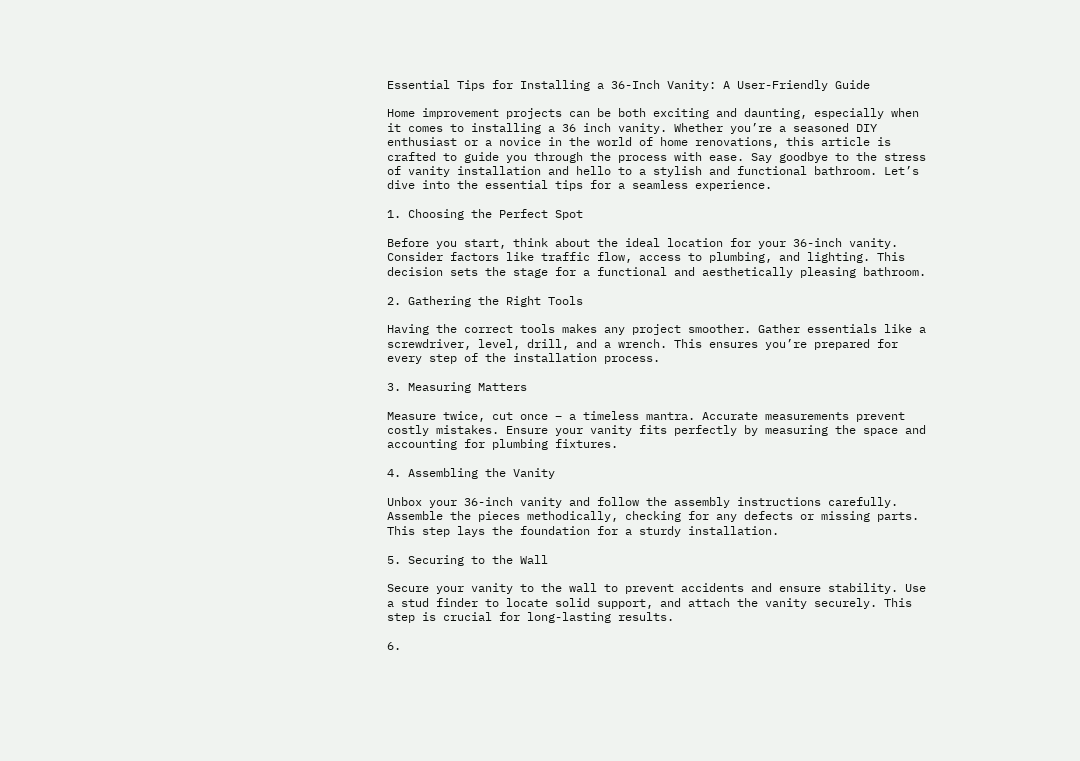Essential Tips for Installing a 36-Inch Vanity: A User-Friendly Guide

Home improvement projects can be both exciting and daunting, especially when it comes to installing a 36 inch vanity. Whether you’re a seasoned DIY enthusiast or a novice in the world of home renovations, this article is crafted to guide you through the process with ease. Say goodbye to the stress of vanity installation and hello to a stylish and functional bathroom. Let’s dive into the essential tips for a seamless experience.

1. Choosing the Perfect Spot

Before you start, think about the ideal location for your 36-inch vanity. Consider factors like traffic flow, access to plumbing, and lighting. This decision sets the stage for a functional and aesthetically pleasing bathroom.

2. Gathering the Right Tools

Having the correct tools makes any project smoother. Gather essentials like a screwdriver, level, drill, and a wrench. This ensures you’re prepared for every step of the installation process.

3. Measuring Matters

Measure twice, cut once – a timeless mantra. Accurate measurements prevent costly mistakes. Ensure your vanity fits perfectly by measuring the space and accounting for plumbing fixtures.

4. Assembling the Vanity

Unbox your 36-inch vanity and follow the assembly instructions carefully. Assemble the pieces methodically, checking for any defects or missing parts. This step lays the foundation for a sturdy installation.

5. Securing to the Wall

Secure your vanity to the wall to prevent accidents and ensure stability. Use a stud finder to locate solid support, and attach the vanity securely. This step is crucial for long-lasting results.

6.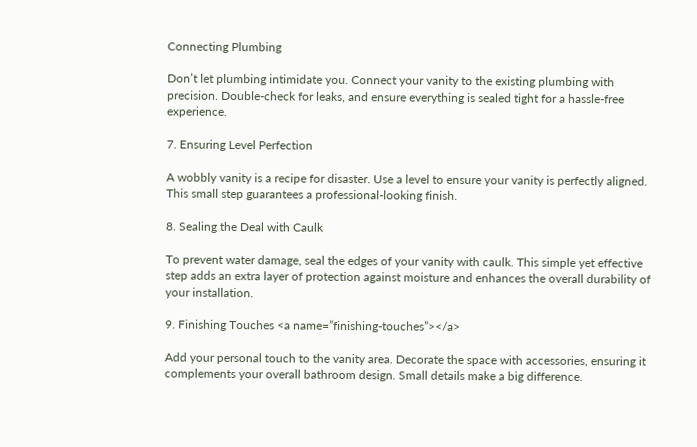Connecting Plumbing

Don’t let plumbing intimidate you. Connect your vanity to the existing plumbing with precision. Double-check for leaks, and ensure everything is sealed tight for a hassle-free experience.

7. Ensuring Level Perfection

A wobbly vanity is a recipe for disaster. Use a level to ensure your vanity is perfectly aligned. This small step guarantees a professional-looking finish.

8. Sealing the Deal with Caulk

To prevent water damage, seal the edges of your vanity with caulk. This simple yet effective step adds an extra layer of protection against moisture and enhances the overall durability of your installation.

9. Finishing Touches <a name=”finishing-touches”></a>

Add your personal touch to the vanity area. Decorate the space with accessories, ensuring it complements your overall bathroom design. Small details make a big difference.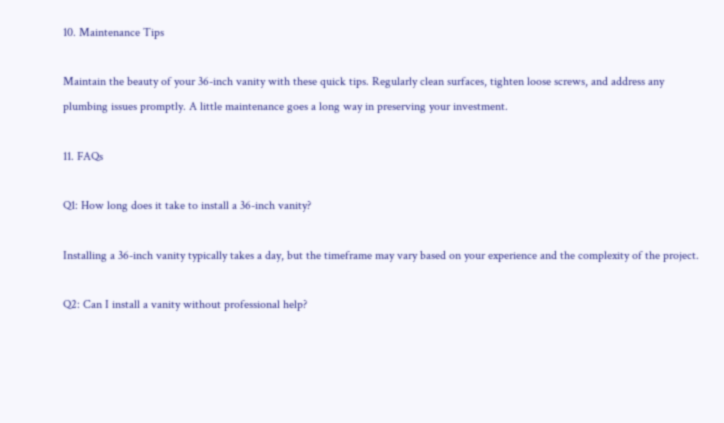10. Maintenance Tips

Maintain the beauty of your 36-inch vanity with these quick tips. Regularly clean surfaces, tighten loose screws, and address any plumbing issues promptly. A little maintenance goes a long way in preserving your investment.

11. FAQs

Q1: How long does it take to install a 36-inch vanity?

Installing a 36-inch vanity typically takes a day, but the timeframe may vary based on your experience and the complexity of the project.

Q2: Can I install a vanity without professional help?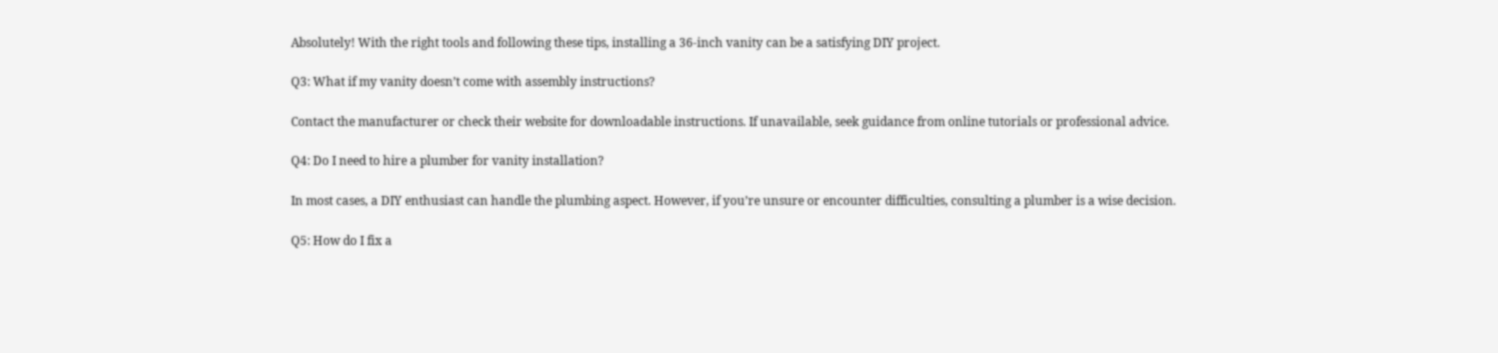Absolutely! With the right tools and following these tips, installing a 36-inch vanity can be a satisfying DIY project.

Q3: What if my vanity doesn’t come with assembly instructions?

Contact the manufacturer or check their website for downloadable instructions. If unavailable, seek guidance from online tutorials or professional advice.

Q4: Do I need to hire a plumber for vanity installation?

In most cases, a DIY enthusiast can handle the plumbing aspect. However, if you’re unsure or encounter difficulties, consulting a plumber is a wise decision.

Q5: How do I fix a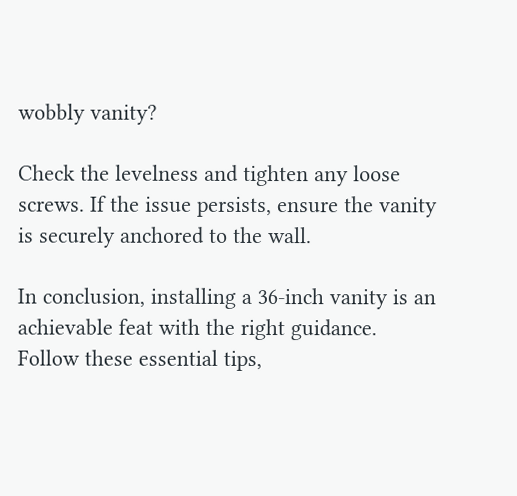wobbly vanity?

Check the levelness and tighten any loose screws. If the issue persists, ensure the vanity is securely anchored to the wall.

In conclusion, installing a 36-inch vanity is an achievable feat with the right guidance. Follow these essential tips,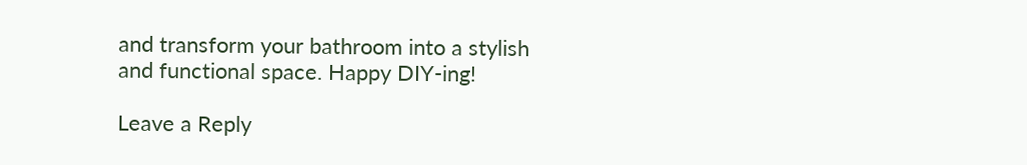and transform your bathroom into a stylish and functional space. Happy DIY-ing!

Leave a Reply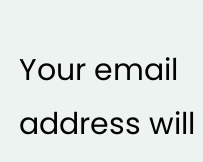Your email address will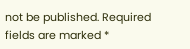not be published. Required fields are marked *